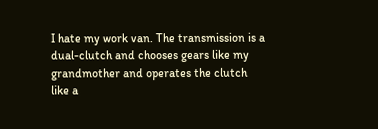I hate my work van. The transmission is a dual-clutch and chooses gears like my grandmother and operates the clutch like a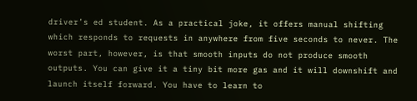driver’s ed student. As a practical joke, it offers manual shifting which responds to requests in anywhere from five seconds to never. The worst part, however, is that smooth inputs do not produce smooth outputs. You can give it a tiny bit more gas and it will downshift and launch itself forward. You have to learn to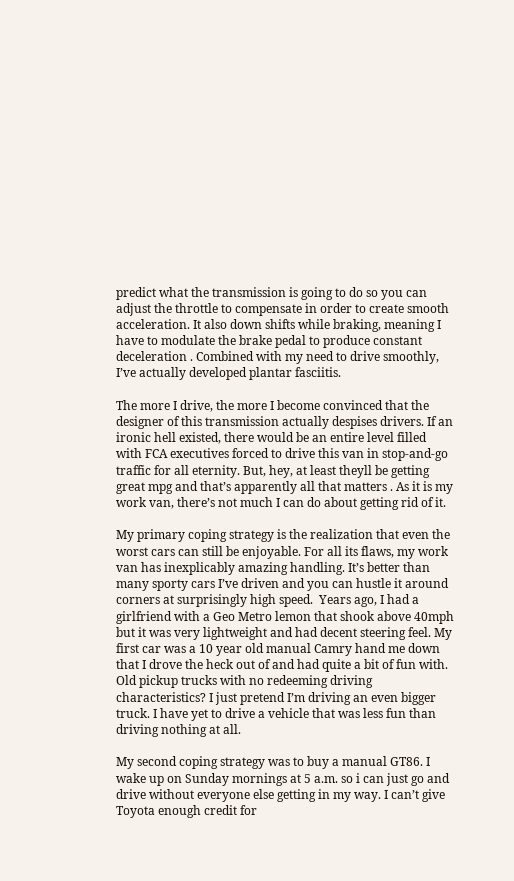predict what the transmission is going to do so you can adjust the throttle to compensate in order to create smooth acceleration. It also down shifts while braking, meaning I have to modulate the brake pedal to produce constant deceleration . Combined with my need to drive smoothly, I’ve actually developed plantar fasciitis.

The more I drive, the more I become convinced that the designer of this transmission actually despises drivers. If an ironic hell existed, there would be an entire level filled with FCA executives forced to drive this van in stop-and-go traffic for all eternity. But, hey, at least theyll be getting great mpg and that’s apparently all that matters . As it is my work van, there’s not much I can do about getting rid of it.

My primary coping strategy is the realization that even the worst cars can still be enjoyable. For all its flaws, my work van has inexplicably amazing handling. It’s better than many sporty cars I’ve driven and you can hustle it around corners at surprisingly high speed.  Years ago, I had a girlfriend with a Geo Metro lemon that shook above 40mph but it was very lightweight and had decent steering feel. My first car was a 10 year old manual Camry hand me down that I drove the heck out of and had quite a bit of fun with. Old pickup trucks with no redeeming driving characteristics? I just pretend I’m driving an even bigger truck. I have yet to drive a vehicle that was less fun than driving nothing at all.

My second coping strategy was to buy a manual GT86. I wake up on Sunday mornings at 5 a.m. so i can just go and drive without everyone else getting in my way. I can’t give Toyota enough credit for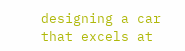designing a car that excels at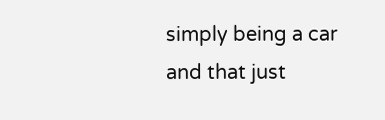simply being a car and that just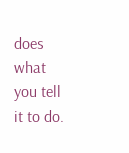does what you tell it to do.